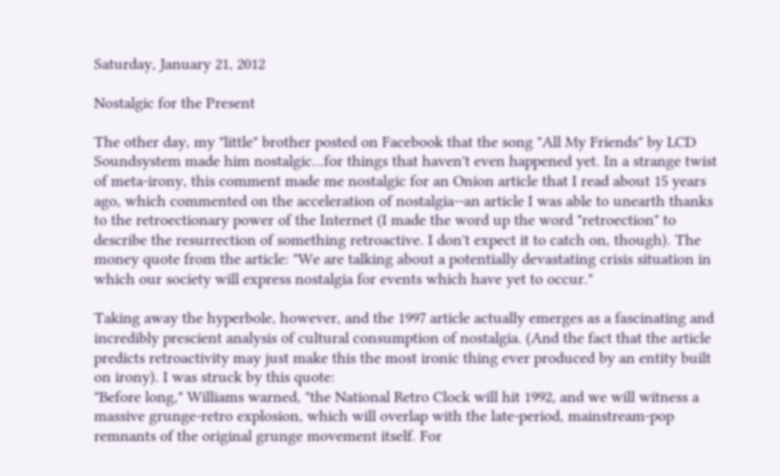Saturday, January 21, 2012

Nostalgic for the Present

The other day, my "little" brother posted on Facebook that the song "All My Friends" by LCD Soundsystem made him nostalgic...for things that haven't even happened yet. In a strange twist of meta-irony, this comment made me nostalgic for an Onion article that I read about 15 years ago, which commented on the acceleration of nostalgia--an article I was able to unearth thanks to the retroectionary power of the Internet (I made the word up the word "retroection" to describe the resurrection of something retroactive. I don't expect it to catch on, though). The money quote from the article: "We are talking about a potentially devastating crisis situation in which our society will express nostalgia for events which have yet to occur."

Taking away the hyperbole, however, and the 1997 article actually emerges as a fascinating and incredibly prescient analysis of cultural consumption of nostalgia. (And the fact that the article predicts retroactivity may just make this the most ironic thing ever produced by an entity built on irony). I was struck by this quote:
"Before long," Williams warned, "the National Retro Clock will hit 1992, and we will witness a massive grunge-retro explosion, which will overlap with the late-period, mainstream-pop remnants of the original grunge movement itself. For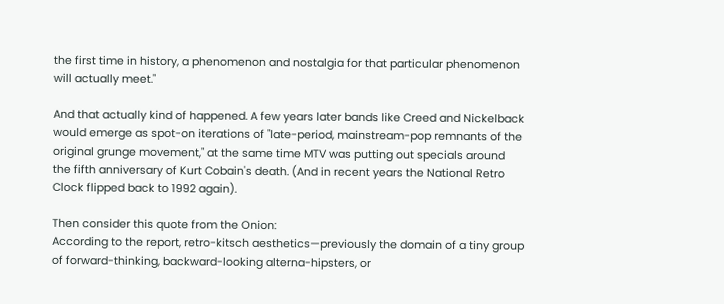the first time in history, a phenomenon and nostalgia for that particular phenomenon will actually meet."

And that actually kind of happened. A few years later bands like Creed and Nickelback would emerge as spot-on iterations of "late-period, mainstream-pop remnants of the original grunge movement," at the same time MTV was putting out specials around the fifth anniversary of Kurt Cobain's death. (And in recent years the National Retro Clock flipped back to 1992 again).

Then consider this quote from the Onion:
According to the report, retro-kitsch aesthetics—previously the domain of a tiny group of forward-thinking, backward-looking alterna-hipsters, or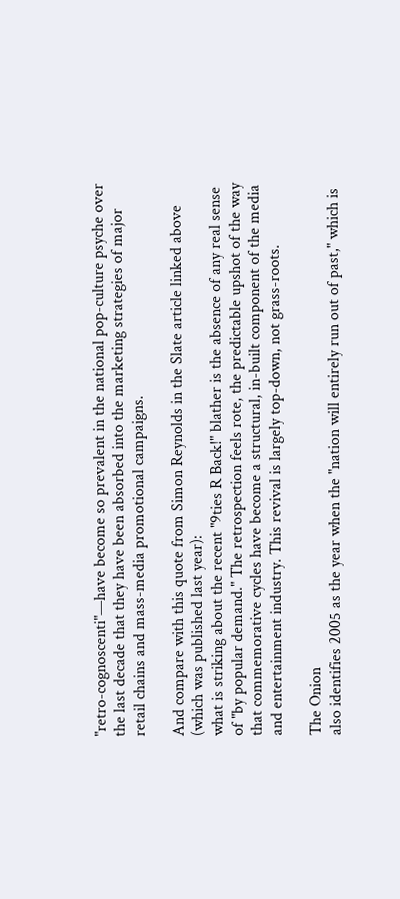"retro-cognoscenti"—have become so prevalent in the national pop-culture psyche over the last decade that they have been absorbed into the marketing strategies of major retail chains and mass-media promotional campaigns.

And compare with this quote from Simon Reynolds in the Slate article linked above (which was published last year):
what is striking about the recent "9ties R Back!" blather is the absence of any real sense of "by popular demand." The retrospection feels rote, the predictable upshot of the way that commemorative cycles have become a structural, in-built component of the media and entertainment industry. This revival is largely top-down, not grass-roots.

The Onion
also identifies 2005 as the year when the "nation will entirely run out of past," which is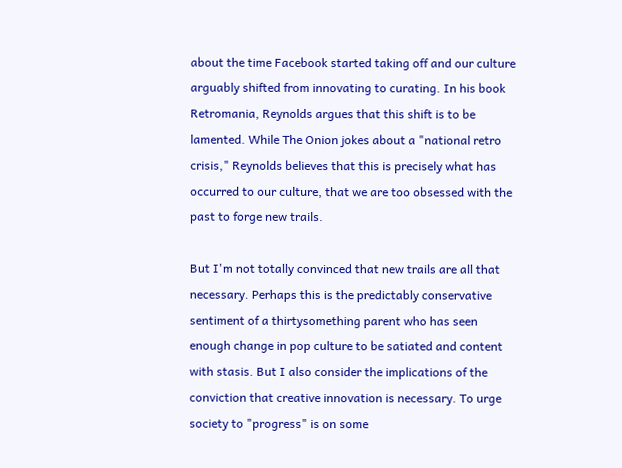about the time Facebook started taking off and our culture arguably shifted from innovating to curating. In his book Retromania, Reynolds argues that this shift is to be lamented. While The Onion jokes about a "national retro crisis," Reynolds believes that this is precisely what has occurred to our culture, that we are too obsessed with the past to forge new trails.

But I'm not totally convinced that new trails are all that necessary. Perhaps this is the predictably conservative sentiment of a thirtysomething parent who has seen enough change in pop culture to be satiated and content with stasis. But I also consider the implications of the conviction that creative innovation is necessary. To urge society to "progress" is on some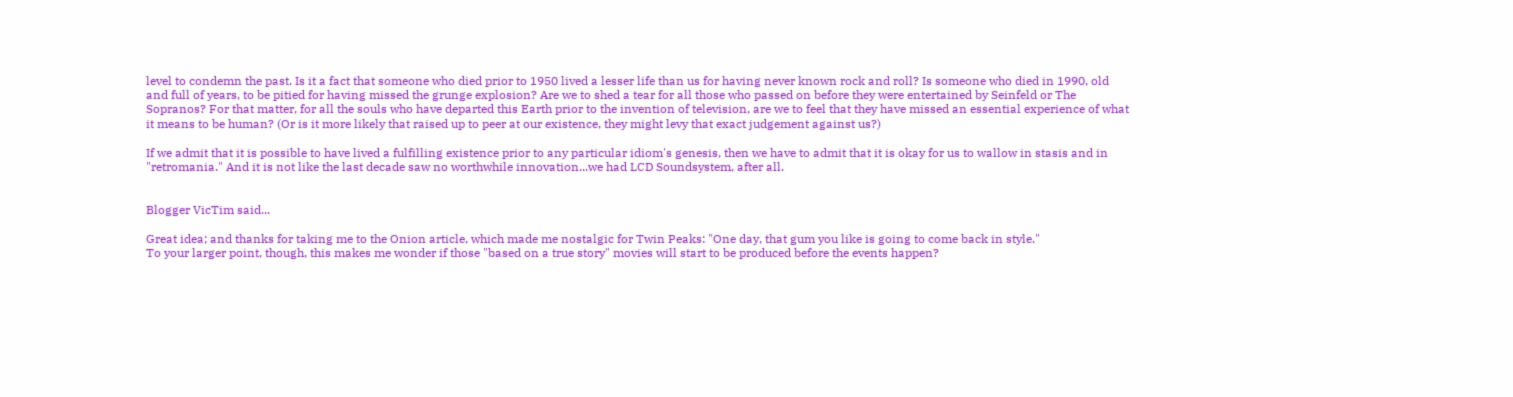level to condemn the past. Is it a fact that someone who died prior to 1950 lived a lesser life than us for having never known rock and roll? Is someone who died in 1990, old and full of years, to be pitied for having missed the grunge explosion? Are we to shed a tear for all those who passed on before they were entertained by Seinfeld or The Sopranos? For that matter, for all the souls who have departed this Earth prior to the invention of television, are we to feel that they have missed an essential experience of what it means to be human? (Or is it more likely that raised up to peer at our existence, they might levy that exact judgement against us?)

If we admit that it is possible to have lived a fulfilling existence prior to any particular idiom's genesis, then we have to admit that it is okay for us to wallow in stasis and in "retromania." And it is not like the last decade saw no worthwhile innovation...we had LCD Soundsystem, after all.


Blogger VicTim said...

Great idea; and thanks for taking me to the Onion article, which made me nostalgic for Twin Peaks: "One day, that gum you like is going to come back in style."
To your larger point, though, this makes me wonder if those "based on a true story" movies will start to be produced before the events happen?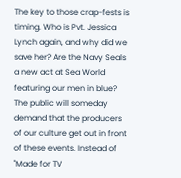The key to those crap-fests is timing. Who is Pvt. Jessica Lynch again, and why did we save her? Are the Navy Seals a new act at Sea World featuring our men in blue? The public will someday demand that the producers of our culture get out in front of these events. Instead of "Made for TV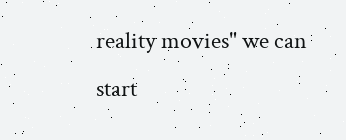reality movies" we can start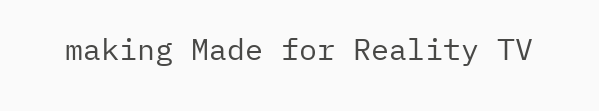making Made for Reality TV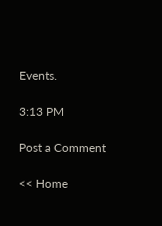Events.

3:13 PM

Post a Comment

<< Home